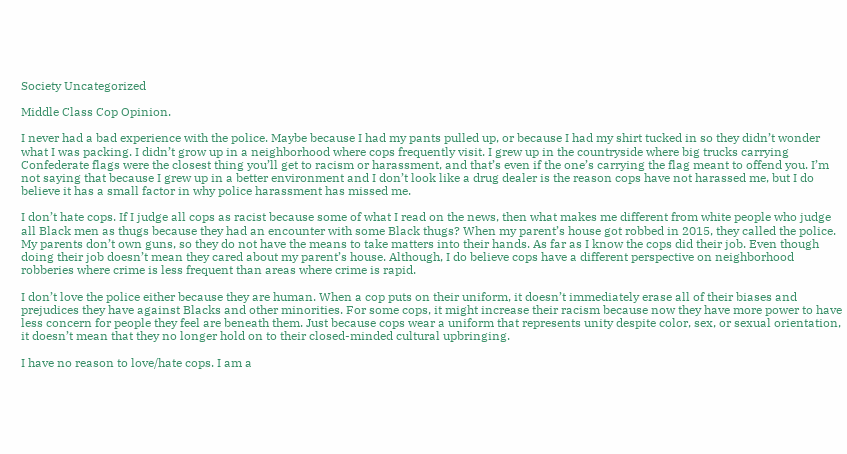Society Uncategorized

Middle Class Cop Opinion.

I never had a bad experience with the police. Maybe because I had my pants pulled up, or because I had my shirt tucked in so they didn’t wonder what I was packing. I didn’t grow up in a neighborhood where cops frequently visit. I grew up in the countryside where big trucks carrying Confederate flags were the closest thing you’ll get to racism or harassment, and that’s even if the one’s carrying the flag meant to offend you. I’m not saying that because I grew up in a better environment and I don’t look like a drug dealer is the reason cops have not harassed me, but I do believe it has a small factor in why police harassment has missed me.

I don’t hate cops. If I judge all cops as racist because some of what I read on the news, then what makes me different from white people who judge all Black men as thugs because they had an encounter with some Black thugs? When my parent’s house got robbed in 2015, they called the police. My parents don’t own guns, so they do not have the means to take matters into their hands. As far as I know the cops did their job. Even though doing their job doesn’t mean they cared about my parent’s house. Although, I do believe cops have a different perspective on neighborhood robberies where crime is less frequent than areas where crime is rapid.

I don’t love the police either because they are human. When a cop puts on their uniform, it doesn’t immediately erase all of their biases and prejudices they have against Blacks and other minorities. For some cops, it might increase their racism because now they have more power to have less concern for people they feel are beneath them. Just because cops wear a uniform that represents unity despite color, sex, or sexual orientation, it doesn’t mean that they no longer hold on to their closed-minded cultural upbringing.

I have no reason to love/hate cops. I am a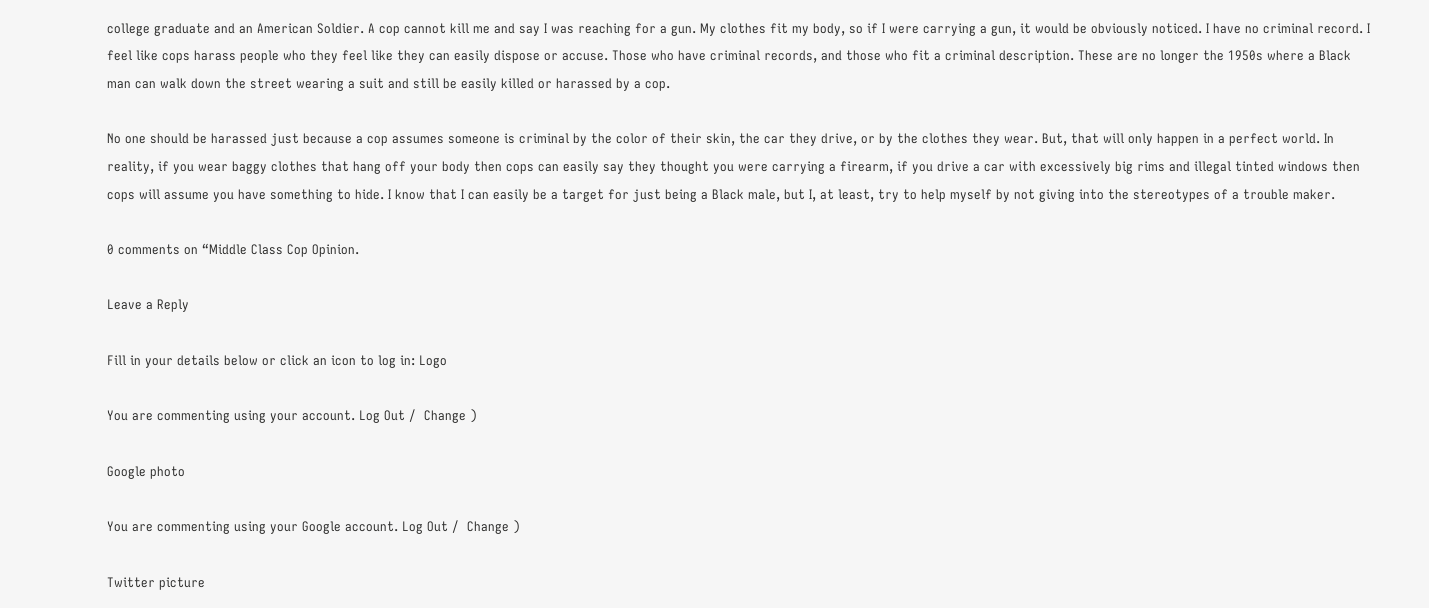college graduate and an American Soldier. A cop cannot kill me and say I was reaching for a gun. My clothes fit my body, so if I were carrying a gun, it would be obviously noticed. I have no criminal record. I feel like cops harass people who they feel like they can easily dispose or accuse. Those who have criminal records, and those who fit a criminal description. These are no longer the 1950s where a Black man can walk down the street wearing a suit and still be easily killed or harassed by a cop.

No one should be harassed just because a cop assumes someone is criminal by the color of their skin, the car they drive, or by the clothes they wear. But, that will only happen in a perfect world. In reality, if you wear baggy clothes that hang off your body then cops can easily say they thought you were carrying a firearm, if you drive a car with excessively big rims and illegal tinted windows then cops will assume you have something to hide. I know that I can easily be a target for just being a Black male, but I, at least, try to help myself by not giving into the stereotypes of a trouble maker.

0 comments on “Middle Class Cop Opinion.

Leave a Reply

Fill in your details below or click an icon to log in: Logo

You are commenting using your account. Log Out /  Change )

Google photo

You are commenting using your Google account. Log Out /  Change )

Twitter picture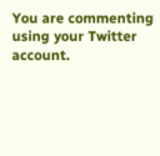You are commenting using your Twitter account.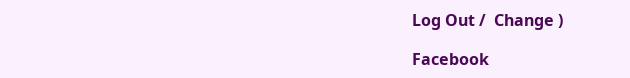Log Out /  Change )

Facebook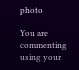photo

You are commenting using your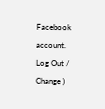Facebook account. Log Out /  Change )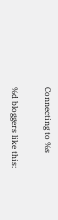Connecting to %s

%d bloggers like this: